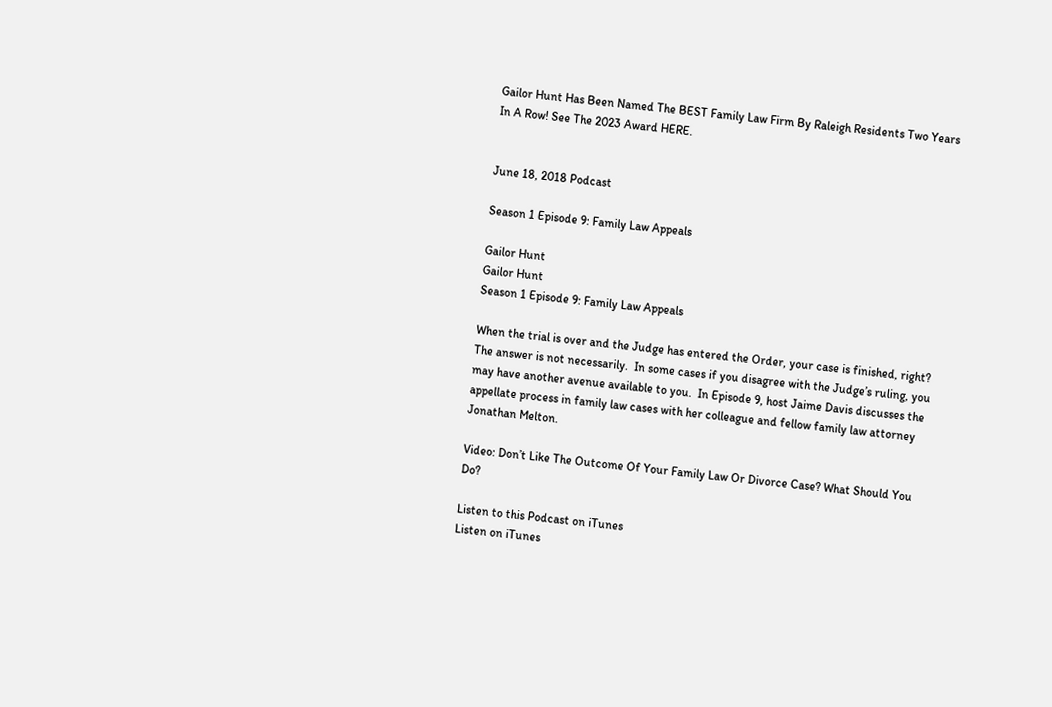Gailor Hunt Has Been Named The BEST Family Law Firm By Raleigh Residents Two Years In A Row! See The 2023 Award HERE.


June 18, 2018 Podcast

Season 1 Episode 9: Family Law Appeals

Gailor Hunt
Gailor Hunt
Season 1 Episode 9: Family Law Appeals

When the trial is over and the Judge has entered the Order, your case is finished, right?  The answer is not necessarily.  In some cases if you disagree with the Judge’s ruling, you may have another avenue available to you.  In Episode 9, host Jaime Davis discusses the appellate process in family law cases with her colleague and fellow family law attorney Jonathan Melton.

Video: Don’t Like The Outcome Of Your Family Law Or Divorce Case? What Should You Do?

Listen to this Podcast on iTunes
Listen on iTunes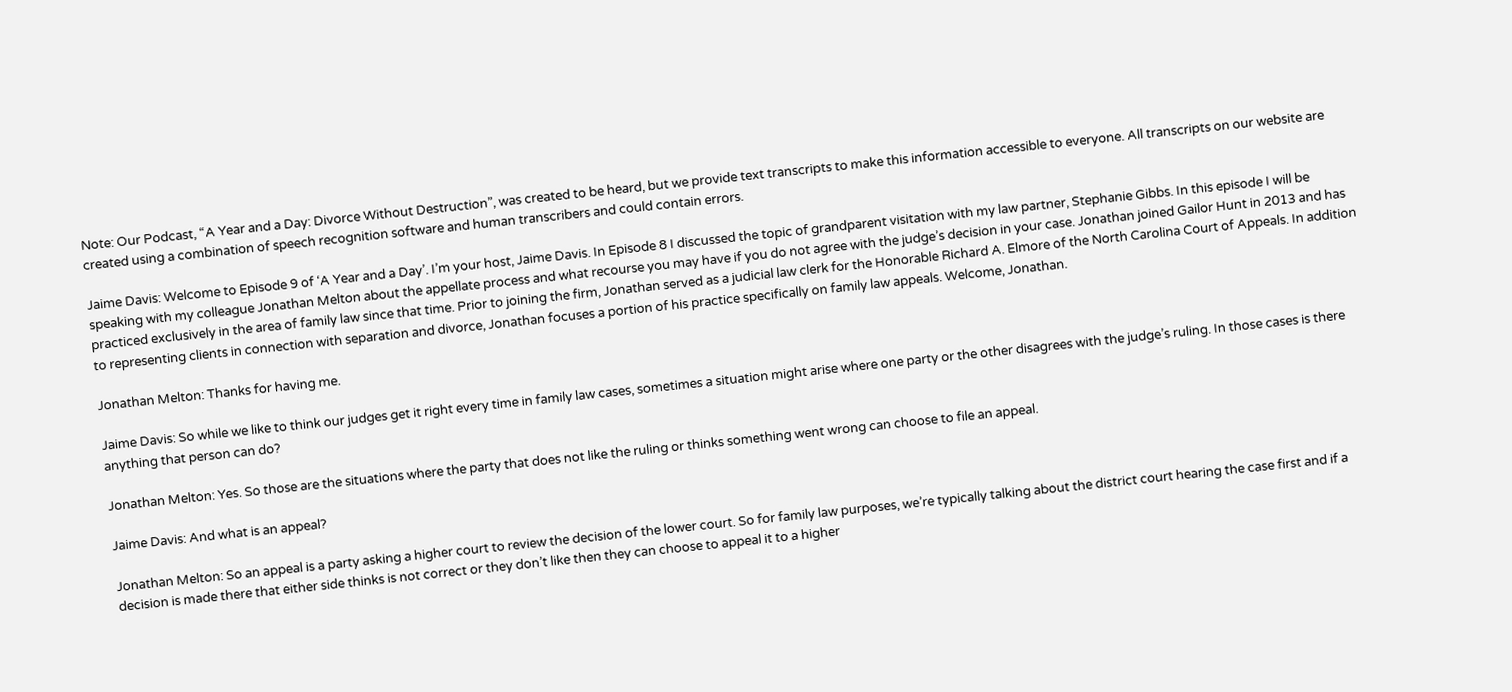Note: Our Podcast, “A Year and a Day: Divorce Without Destruction”, was created to be heard, but we provide text transcripts to make this information accessible to everyone. All transcripts on our website are created using a combination of speech recognition software and human transcribers and could contain errors.

Jaime Davis: Welcome to Episode 9 of ‘A Year and a Day’. I’m your host, Jaime Davis. In Episode 8 I discussed the topic of grandparent visitation with my law partner, Stephanie Gibbs. In this episode I will be speaking with my colleague Jonathan Melton about the appellate process and what recourse you may have if you do not agree with the judge’s decision in your case. Jonathan joined Gailor Hunt in 2013 and has practiced exclusively in the area of family law since that time. Prior to joining the firm, Jonathan served as a judicial law clerk for the Honorable Richard A. Elmore of the North Carolina Court of Appeals. In addition to representing clients in connection with separation and divorce, Jonathan focuses a portion of his practice specifically on family law appeals. Welcome, Jonathan.

Jonathan Melton: Thanks for having me.

Jaime Davis: So while we like to think our judges get it right every time in family law cases, sometimes a situation might arise where one party or the other disagrees with the judge’s ruling. In those cases is there anything that person can do?

Jonathan Melton: Yes. So those are the situations where the party that does not like the ruling or thinks something went wrong can choose to file an appeal.

Jaime Davis: And what is an appeal?

Jonathan Melton: So an appeal is a party asking a higher court to review the decision of the lower court. So for family law purposes, we’re typically talking about the district court hearing the case first and if a decision is made there that either side thinks is not correct or they don’t like then they can choose to appeal it to a higher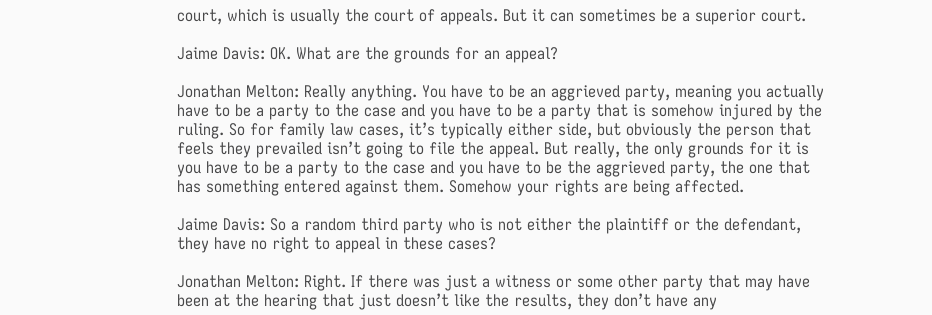court, which is usually the court of appeals. But it can sometimes be a superior court.

Jaime Davis: OK. What are the grounds for an appeal?

Jonathan Melton: Really anything. You have to be an aggrieved party, meaning you actually have to be a party to the case and you have to be a party that is somehow injured by the ruling. So for family law cases, it’s typically either side, but obviously the person that feels they prevailed isn’t going to file the appeal. But really, the only grounds for it is you have to be a party to the case and you have to be the aggrieved party, the one that has something entered against them. Somehow your rights are being affected.

Jaime Davis: So a random third party who is not either the plaintiff or the defendant, they have no right to appeal in these cases?

Jonathan Melton: Right. If there was just a witness or some other party that may have been at the hearing that just doesn’t like the results, they don’t have any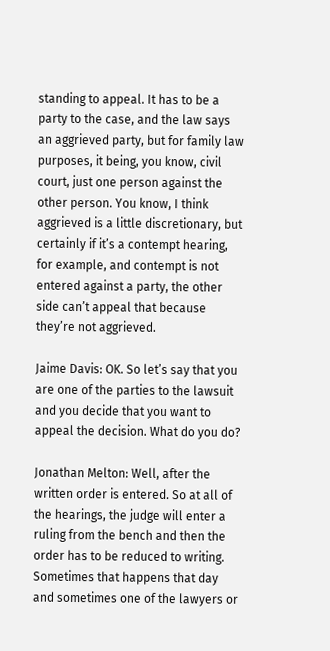standing to appeal. It has to be a party to the case, and the law says an aggrieved party, but for family law purposes, it being, you know, civil court, just one person against the other person. You know, I think aggrieved is a little discretionary, but certainly if it’s a contempt hearing, for example, and contempt is not entered against a party, the other side can’t appeal that because they’re not aggrieved.

Jaime Davis: OK. So let’s say that you are one of the parties to the lawsuit and you decide that you want to appeal the decision. What do you do?

Jonathan Melton: Well, after the written order is entered. So at all of the hearings, the judge will enter a ruling from the bench and then the order has to be reduced to writing. Sometimes that happens that day and sometimes one of the lawyers or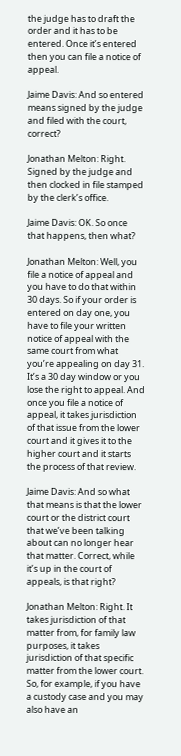the judge has to draft the order and it has to be entered. Once it’s entered then you can file a notice of appeal.

Jaime Davis: And so entered means signed by the judge and filed with the court, correct?

Jonathan Melton: Right. Signed by the judge and then clocked in file stamped by the clerk’s office.

Jaime Davis: OK. So once that happens, then what?

Jonathan Melton: Well, you file a notice of appeal and you have to do that within 30 days. So if your order is entered on day one, you have to file your written notice of appeal with the same court from what you’re appealing on day 31. It’s a 30 day window or you lose the right to appeal. And once you file a notice of appeal, it takes jurisdiction of that issue from the lower court and it gives it to the higher court and it starts the process of that review.

Jaime Davis: And so what that means is that the lower court or the district court that we’ve been talking about can no longer hear that matter. Correct, while it’s up in the court of appeals, is that right?

Jonathan Melton: Right. It takes jurisdiction of that matter from, for family law purposes, it takes jurisdiction of that specific matter from the lower court. So, for example, if you have a custody case and you may also have an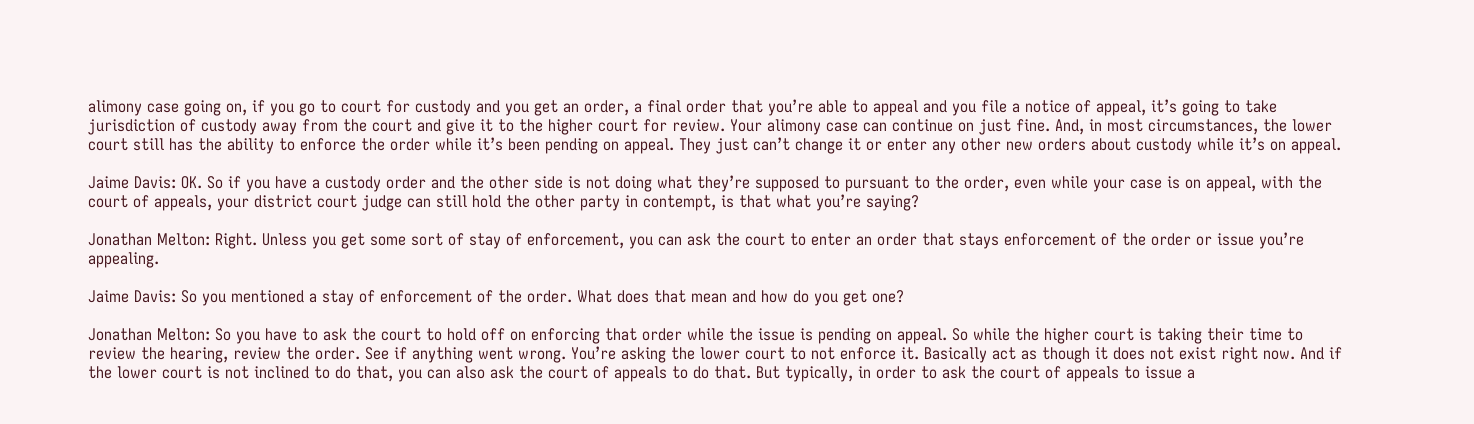alimony case going on, if you go to court for custody and you get an order, a final order that you’re able to appeal and you file a notice of appeal, it’s going to take jurisdiction of custody away from the court and give it to the higher court for review. Your alimony case can continue on just fine. And, in most circumstances, the lower court still has the ability to enforce the order while it’s been pending on appeal. They just can’t change it or enter any other new orders about custody while it’s on appeal.

Jaime Davis: OK. So if you have a custody order and the other side is not doing what they’re supposed to pursuant to the order, even while your case is on appeal, with the court of appeals, your district court judge can still hold the other party in contempt, is that what you’re saying?

Jonathan Melton: Right. Unless you get some sort of stay of enforcement, you can ask the court to enter an order that stays enforcement of the order or issue you’re appealing.

Jaime Davis: So you mentioned a stay of enforcement of the order. What does that mean and how do you get one?

Jonathan Melton: So you have to ask the court to hold off on enforcing that order while the issue is pending on appeal. So while the higher court is taking their time to review the hearing, review the order. See if anything went wrong. You’re asking the lower court to not enforce it. Basically act as though it does not exist right now. And if the lower court is not inclined to do that, you can also ask the court of appeals to do that. But typically, in order to ask the court of appeals to issue a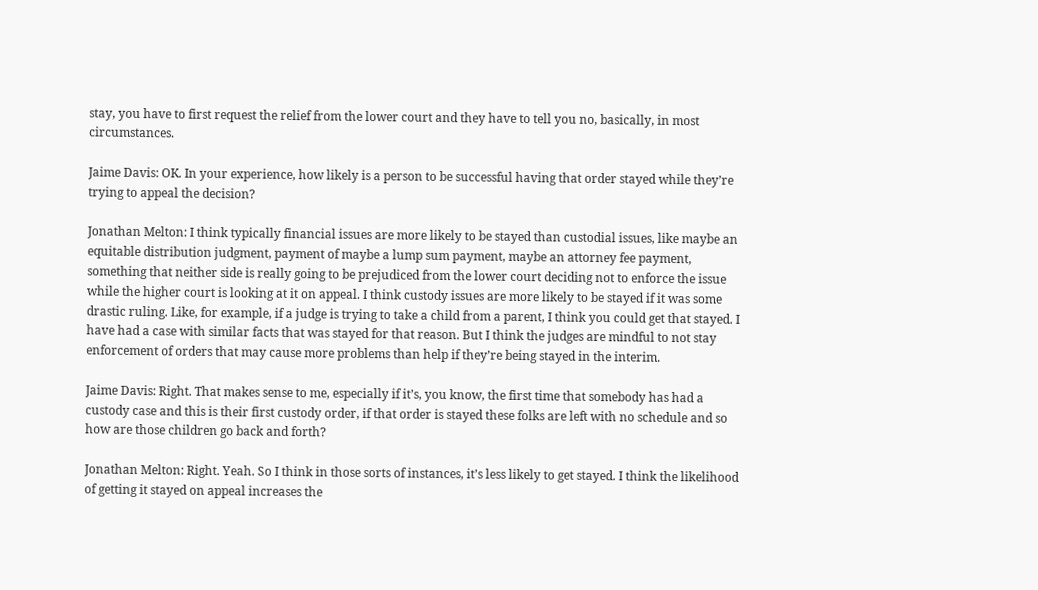stay, you have to first request the relief from the lower court and they have to tell you no, basically, in most circumstances.

Jaime Davis: OK. In your experience, how likely is a person to be successful having that order stayed while they’re trying to appeal the decision?

Jonathan Melton: I think typically financial issues are more likely to be stayed than custodial issues, like maybe an equitable distribution judgment, payment of maybe a lump sum payment, maybe an attorney fee payment, something that neither side is really going to be prejudiced from the lower court deciding not to enforce the issue while the higher court is looking at it on appeal. I think custody issues are more likely to be stayed if it was some drastic ruling. Like, for example, if a judge is trying to take a child from a parent, I think you could get that stayed. I have had a case with similar facts that was stayed for that reason. But I think the judges are mindful to not stay enforcement of orders that may cause more problems than help if they’re being stayed in the interim.

Jaime Davis: Right. That makes sense to me, especially if it’s, you know, the first time that somebody has had a custody case and this is their first custody order, if that order is stayed these folks are left with no schedule and so how are those children go back and forth?

Jonathan Melton: Right. Yeah. So I think in those sorts of instances, it’s less likely to get stayed. I think the likelihood of getting it stayed on appeal increases the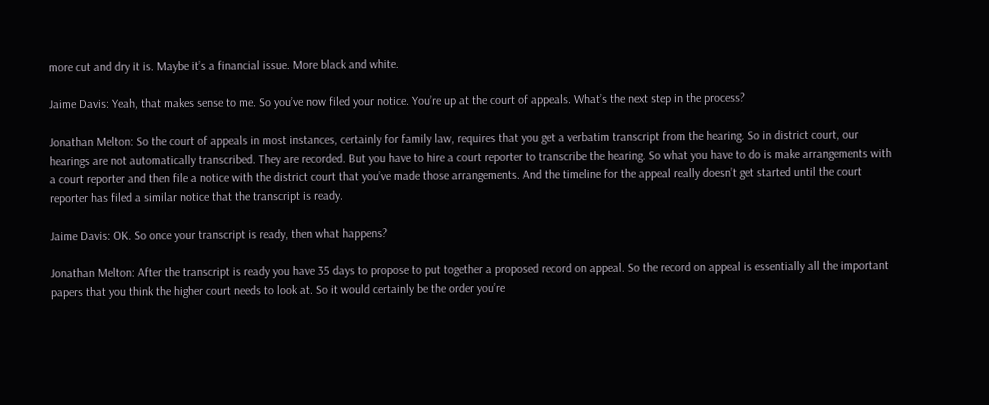more cut and dry it is. Maybe it’s a financial issue. More black and white.

Jaime Davis: Yeah, that makes sense to me. So you’ve now filed your notice. You’re up at the court of appeals. What’s the next step in the process?

Jonathan Melton: So the court of appeals in most instances, certainly for family law, requires that you get a verbatim transcript from the hearing. So in district court, our hearings are not automatically transcribed. They are recorded. But you have to hire a court reporter to transcribe the hearing. So what you have to do is make arrangements with a court reporter and then file a notice with the district court that you’ve made those arrangements. And the timeline for the appeal really doesn’t get started until the court reporter has filed a similar notice that the transcript is ready.

Jaime Davis: OK. So once your transcript is ready, then what happens?

Jonathan Melton: After the transcript is ready you have 35 days to propose to put together a proposed record on appeal. So the record on appeal is essentially all the important papers that you think the higher court needs to look at. So it would certainly be the order you’re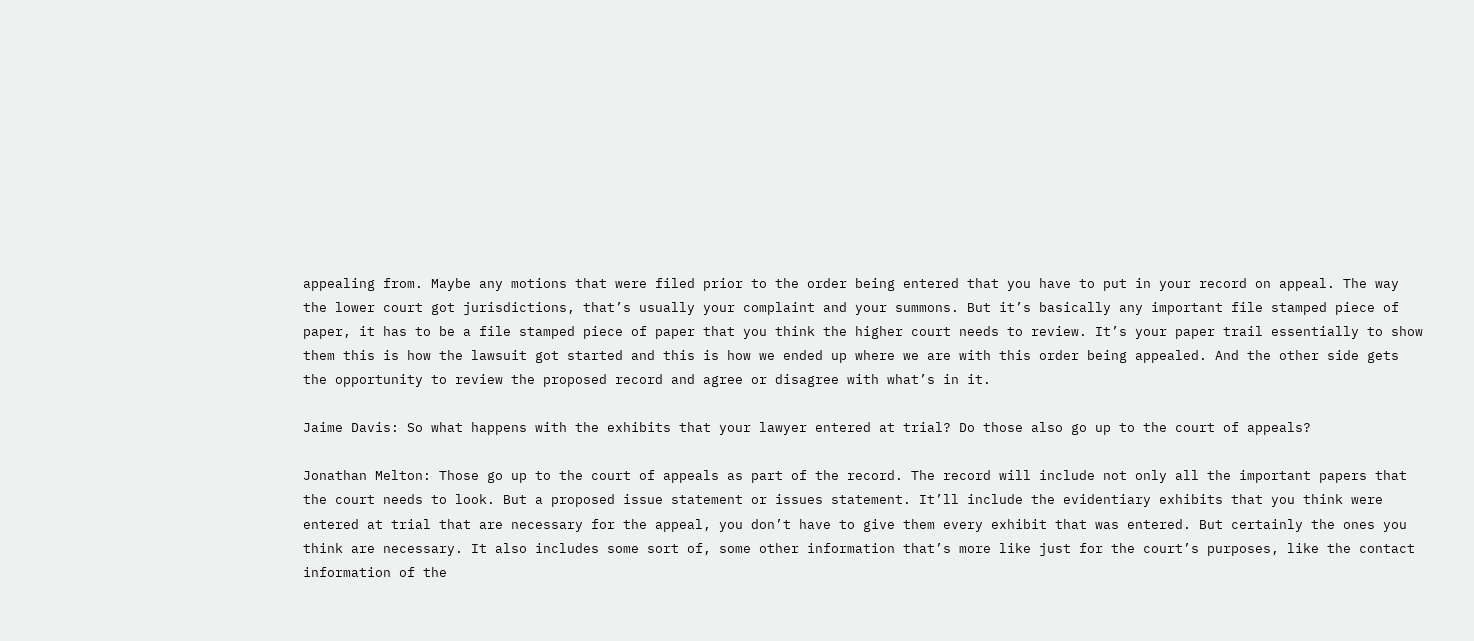appealing from. Maybe any motions that were filed prior to the order being entered that you have to put in your record on appeal. The way the lower court got jurisdictions, that’s usually your complaint and your summons. But it’s basically any important file stamped piece of paper, it has to be a file stamped piece of paper that you think the higher court needs to review. It’s your paper trail essentially to show them this is how the lawsuit got started and this is how we ended up where we are with this order being appealed. And the other side gets the opportunity to review the proposed record and agree or disagree with what’s in it.

Jaime Davis: So what happens with the exhibits that your lawyer entered at trial? Do those also go up to the court of appeals?

Jonathan Melton: Those go up to the court of appeals as part of the record. The record will include not only all the important papers that the court needs to look. But a proposed issue statement or issues statement. It’ll include the evidentiary exhibits that you think were entered at trial that are necessary for the appeal, you don’t have to give them every exhibit that was entered. But certainly the ones you think are necessary. It also includes some sort of, some other information that’s more like just for the court’s purposes, like the contact information of the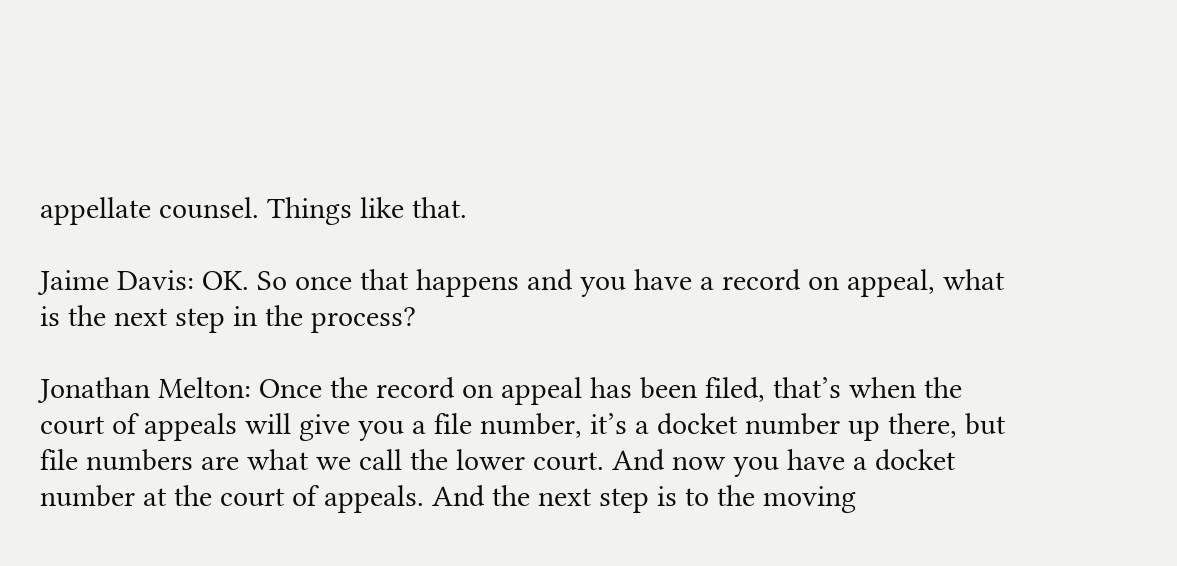appellate counsel. Things like that.

Jaime Davis: OK. So once that happens and you have a record on appeal, what is the next step in the process?

Jonathan Melton: Once the record on appeal has been filed, that’s when the court of appeals will give you a file number, it’s a docket number up there, but file numbers are what we call the lower court. And now you have a docket number at the court of appeals. And the next step is to the moving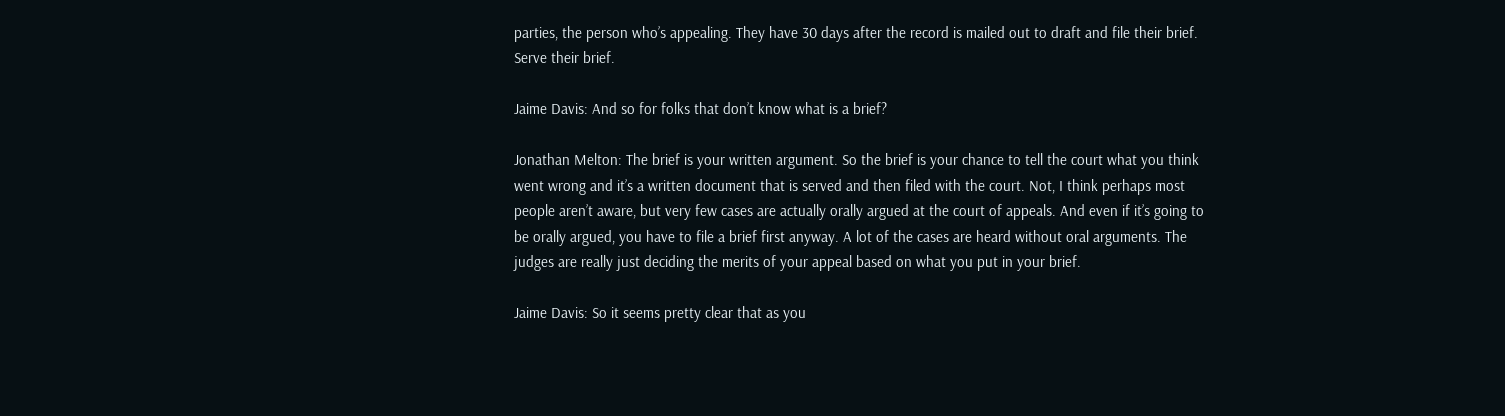parties, the person who’s appealing. They have 30 days after the record is mailed out to draft and file their brief. Serve their brief.

Jaime Davis: And so for folks that don’t know what is a brief?

Jonathan Melton: The brief is your written argument. So the brief is your chance to tell the court what you think went wrong and it’s a written document that is served and then filed with the court. Not, I think perhaps most people aren’t aware, but very few cases are actually orally argued at the court of appeals. And even if it’s going to be orally argued, you have to file a brief first anyway. A lot of the cases are heard without oral arguments. The judges are really just deciding the merits of your appeal based on what you put in your brief.

Jaime Davis: So it seems pretty clear that as you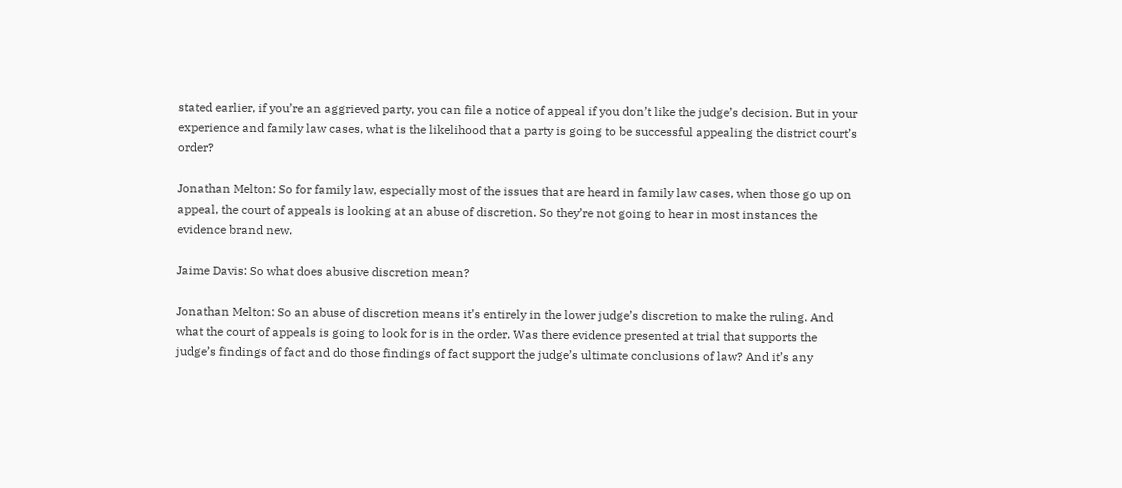stated earlier, if you’re an aggrieved party, you can file a notice of appeal if you don’t like the judge’s decision. But in your experience and family law cases, what is the likelihood that a party is going to be successful appealing the district court’s order?

Jonathan Melton: So for family law, especially most of the issues that are heard in family law cases, when those go up on appeal, the court of appeals is looking at an abuse of discretion. So they’re not going to hear in most instances the evidence brand new.

Jaime Davis: So what does abusive discretion mean?

Jonathan Melton: So an abuse of discretion means it’s entirely in the lower judge’s discretion to make the ruling. And what the court of appeals is going to look for is in the order. Was there evidence presented at trial that supports the judge’s findings of fact and do those findings of fact support the judge’s ultimate conclusions of law? And it’s any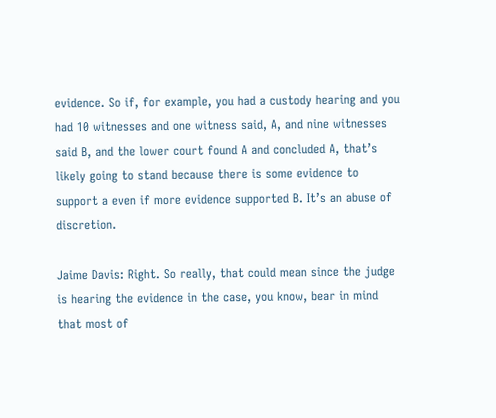evidence. So if, for example, you had a custody hearing and you had 10 witnesses and one witness said, A, and nine witnesses said B, and the lower court found A and concluded A, that’s likely going to stand because there is some evidence to support a even if more evidence supported B. It’s an abuse of discretion.

Jaime Davis: Right. So really, that could mean since the judge is hearing the evidence in the case, you know, bear in mind that most of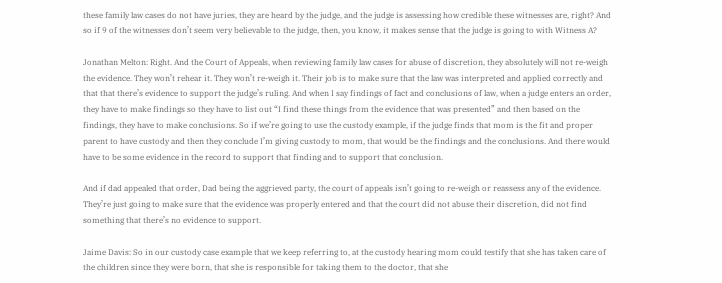these family law cases do not have juries, they are heard by the judge, and the judge is assessing how credible these witnesses are, right? And so if 9 of the witnesses don’t seem very believable to the judge, then, you know, it makes sense that the judge is going to with Witness A?

Jonathan Melton: Right. And the Court of Appeals, when reviewing family law cases for abuse of discretion, they absolutely will not re-weigh the evidence. They won’t rehear it. They won’t re-weigh it. Their job is to make sure that the law was interpreted and applied correctly and that that there’s evidence to support the judge’s ruling. And when I say findings of fact and conclusions of law, when a judge enters an order, they have to make findings so they have to list out “I find these things from the evidence that was presented” and then based on the findings, they have to make conclusions. So if we’re going to use the custody example, if the judge finds that mom is the fit and proper parent to have custody and then they conclude I’m giving custody to mom, that would be the findings and the conclusions. And there would have to be some evidence in the record to support that finding and to support that conclusion.

And if dad appealed that order, Dad being the aggrieved party, the court of appeals isn’t going to re-weigh or reassess any of the evidence. They’re just going to make sure that the evidence was properly entered and that the court did not abuse their discretion, did not find something that there’s no evidence to support.

Jaime Davis: So in our custody case example that we keep referring to, at the custody hearing mom could testify that she has taken care of the children since they were born, that she is responsible for taking them to the doctor, that she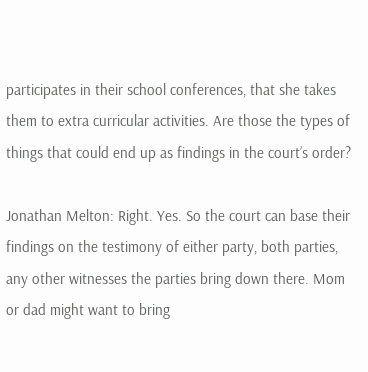participates in their school conferences, that she takes them to extra curricular activities. Are those the types of things that could end up as findings in the court’s order?

Jonathan Melton: Right. Yes. So the court can base their findings on the testimony of either party, both parties, any other witnesses the parties bring down there. Mom or dad might want to bring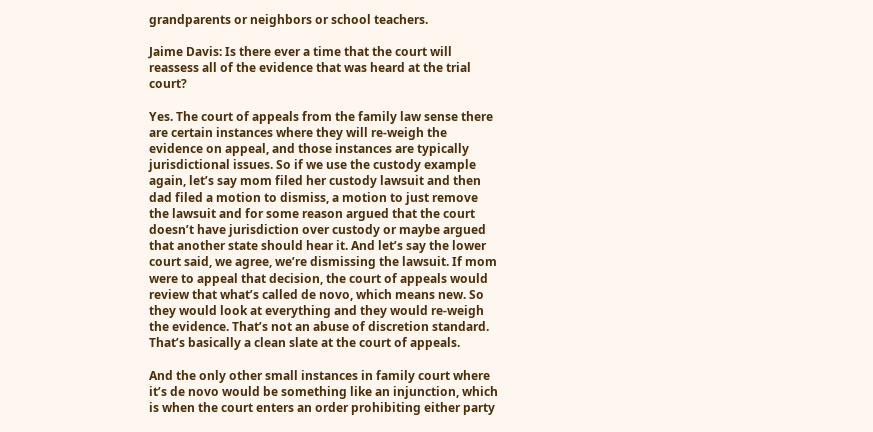grandparents or neighbors or school teachers.

Jaime Davis: Is there ever a time that the court will reassess all of the evidence that was heard at the trial court?

Yes. The court of appeals from the family law sense there are certain instances where they will re-weigh the evidence on appeal, and those instances are typically jurisdictional issues. So if we use the custody example again, let’s say mom filed her custody lawsuit and then dad filed a motion to dismiss, a motion to just remove the lawsuit and for some reason argued that the court doesn’t have jurisdiction over custody or maybe argued that another state should hear it. And let’s say the lower court said, we agree, we’re dismissing the lawsuit. If mom were to appeal that decision, the court of appeals would review that what’s called de novo, which means new. So they would look at everything and they would re-weigh the evidence. That’s not an abuse of discretion standard. That’s basically a clean slate at the court of appeals.

And the only other small instances in family court where it’s de novo would be something like an injunction, which is when the court enters an order prohibiting either party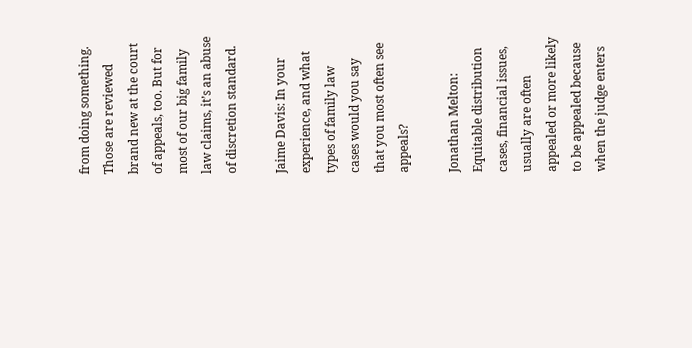from doing something. Those are reviewed brand new at the court of appeals, too. But for most of our big family law claims, it’s an abuse of discretion standard.

Jaime Davis: In your experience, and what types of family law cases would you say that you most often see appeals?

Jonathan Melton: Equitable distribution cases, financial issues, usually are often appealed or more likely to be appealed because when the judge enters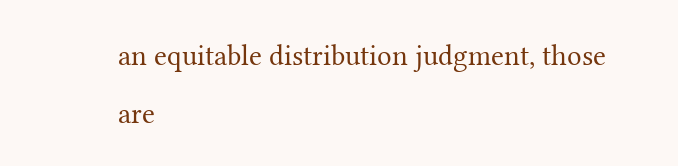an equitable distribution judgment, those are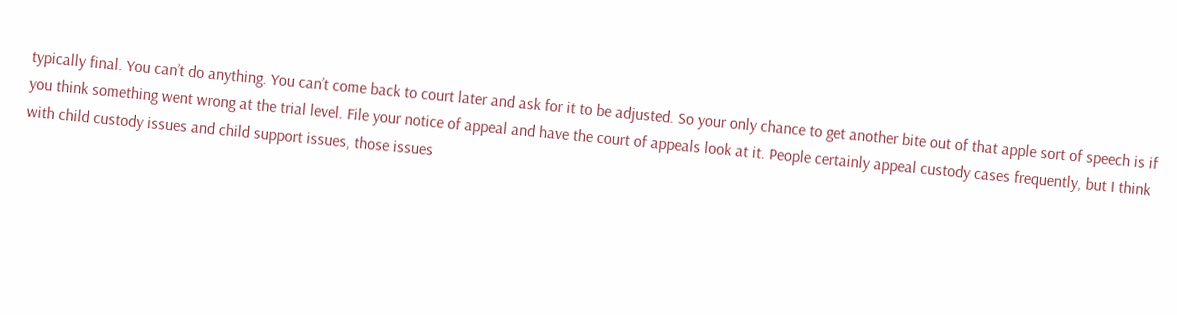typically final. You can’t do anything. You can’t come back to court later and ask for it to be adjusted. So your only chance to get another bite out of that apple sort of speech is if you think something went wrong at the trial level. File your notice of appeal and have the court of appeals look at it. People certainly appeal custody cases frequently, but I think with child custody issues and child support issues, those issues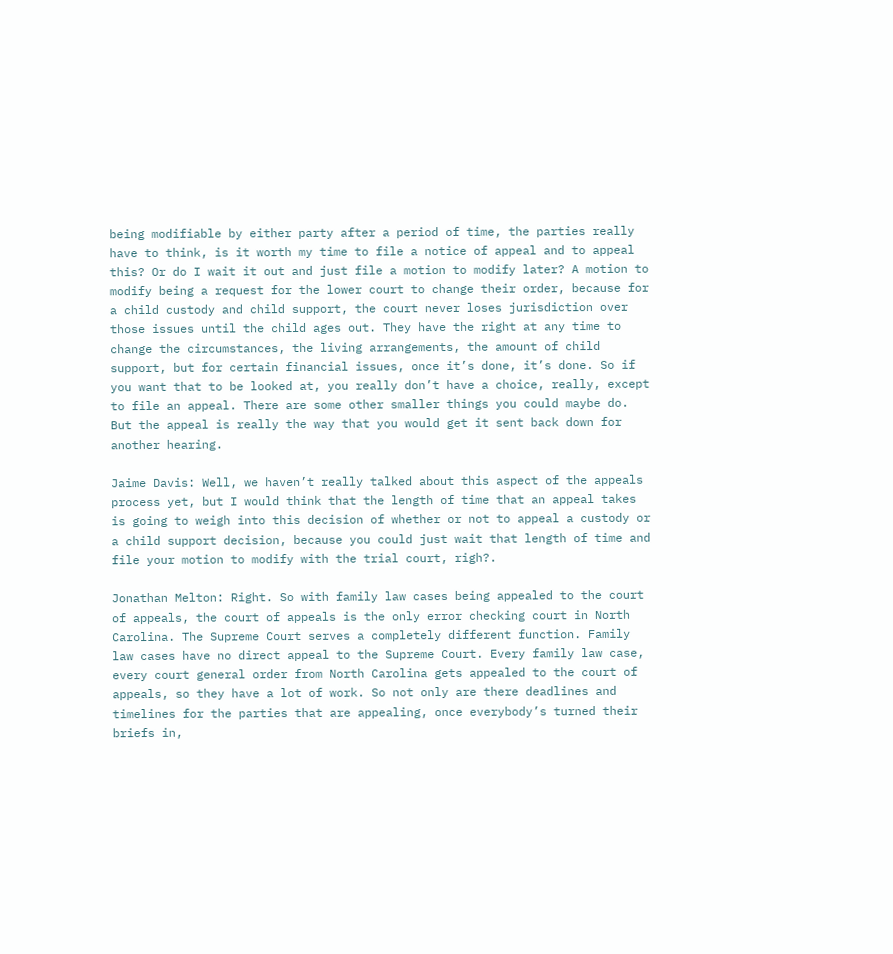being modifiable by either party after a period of time, the parties really have to think, is it worth my time to file a notice of appeal and to appeal this? Or do I wait it out and just file a motion to modify later? A motion to modify being a request for the lower court to change their order, because for a child custody and child support, the court never loses jurisdiction over those issues until the child ages out. They have the right at any time to change the circumstances, the living arrangements, the amount of child support, but for certain financial issues, once it’s done, it’s done. So if you want that to be looked at, you really don’t have a choice, really, except to file an appeal. There are some other smaller things you could maybe do. But the appeal is really the way that you would get it sent back down for another hearing.

Jaime Davis: Well, we haven’t really talked about this aspect of the appeals process yet, but I would think that the length of time that an appeal takes is going to weigh into this decision of whether or not to appeal a custody or a child support decision, because you could just wait that length of time and file your motion to modify with the trial court, righ?.

Jonathan Melton: Right. So with family law cases being appealed to the court of appeals, the court of appeals is the only error checking court in North Carolina. The Supreme Court serves a completely different function. Family law cases have no direct appeal to the Supreme Court. Every family law case, every court general order from North Carolina gets appealed to the court of appeals, so they have a lot of work. So not only are there deadlines and timelines for the parties that are appealing, once everybody’s turned their briefs in,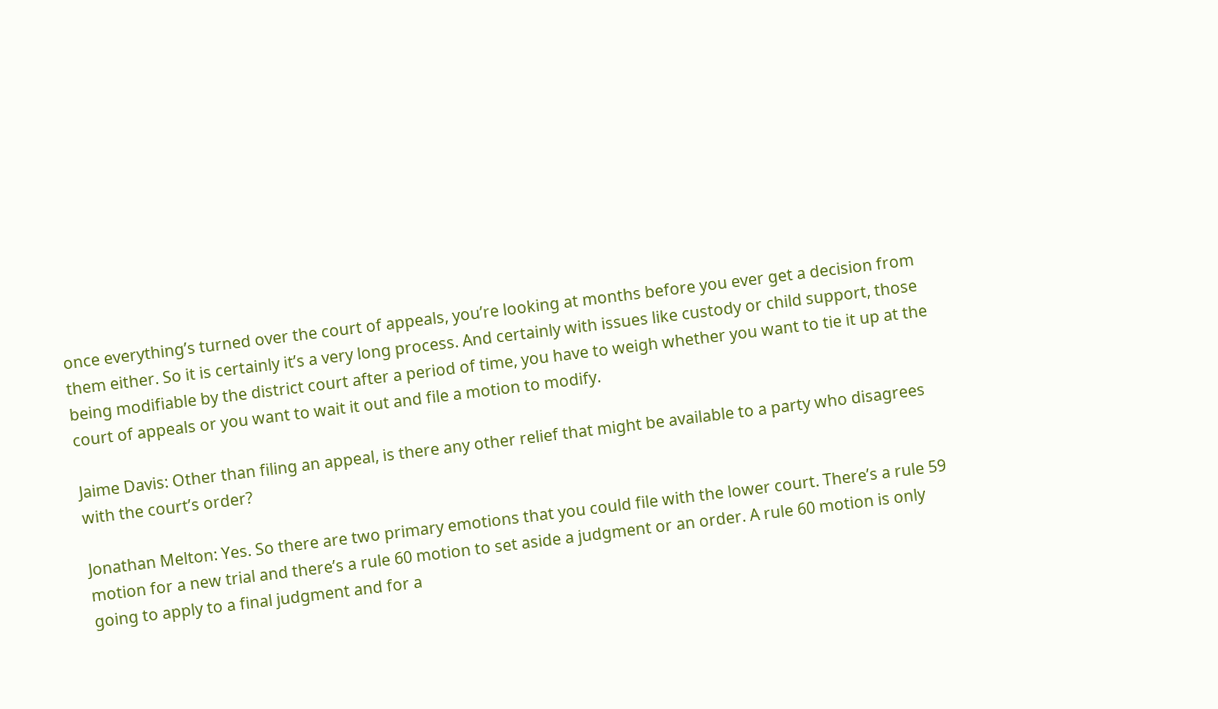once everything’s turned over the court of appeals, you’re looking at months before you ever get a decision from them either. So it is certainly it’s a very long process. And certainly with issues like custody or child support, those being modifiable by the district court after a period of time, you have to weigh whether you want to tie it up at the court of appeals or you want to wait it out and file a motion to modify.

Jaime Davis: Other than filing an appeal, is there any other relief that might be available to a party who disagrees with the court’s order?

Jonathan Melton: Yes. So there are two primary emotions that you could file with the lower court. There’s a rule 59 motion for a new trial and there’s a rule 60 motion to set aside a judgment or an order. A rule 60 motion is only going to apply to a final judgment and for a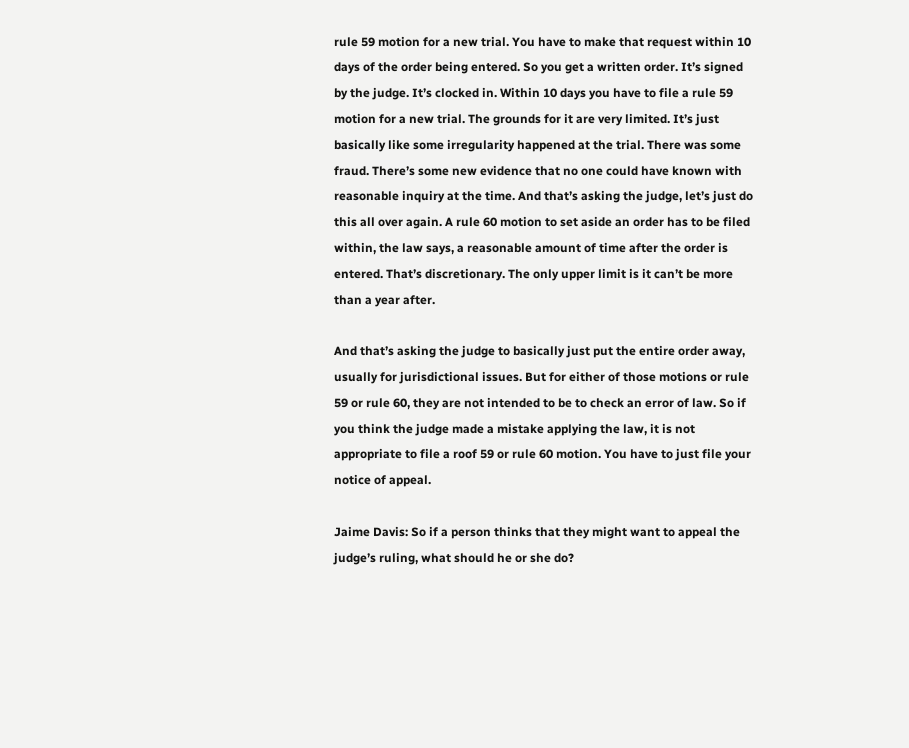rule 59 motion for a new trial. You have to make that request within 10 days of the order being entered. So you get a written order. It’s signed by the judge. It’s clocked in. Within 10 days you have to file a rule 59 motion for a new trial. The grounds for it are very limited. It’s just basically like some irregularity happened at the trial. There was some fraud. There’s some new evidence that no one could have known with reasonable inquiry at the time. And that’s asking the judge, let’s just do this all over again. A rule 60 motion to set aside an order has to be filed within, the law says, a reasonable amount of time after the order is entered. That’s discretionary. The only upper limit is it can’t be more than a year after.

And that’s asking the judge to basically just put the entire order away, usually for jurisdictional issues. But for either of those motions or rule 59 or rule 60, they are not intended to be to check an error of law. So if you think the judge made a mistake applying the law, it is not appropriate to file a roof 59 or rule 60 motion. You have to just file your notice of appeal.

Jaime Davis: So if a person thinks that they might want to appeal the judge’s ruling, what should he or she do?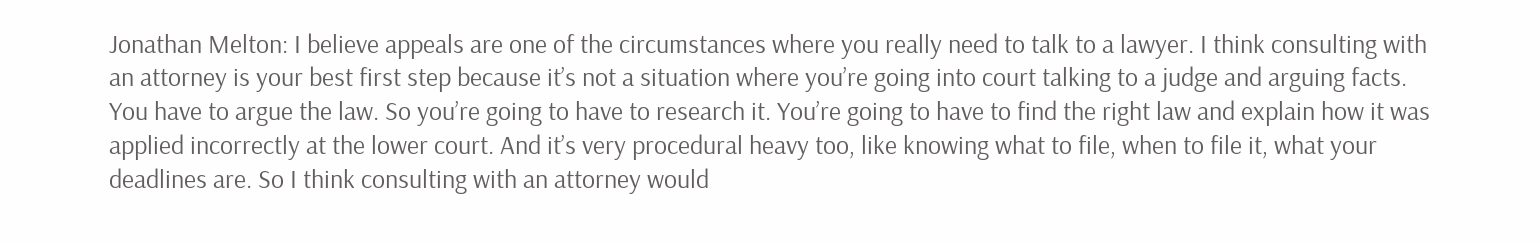Jonathan Melton: I believe appeals are one of the circumstances where you really need to talk to a lawyer. I think consulting with an attorney is your best first step because it’s not a situation where you’re going into court talking to a judge and arguing facts. You have to argue the law. So you’re going to have to research it. You’re going to have to find the right law and explain how it was applied incorrectly at the lower court. And it’s very procedural heavy too, like knowing what to file, when to file it, what your deadlines are. So I think consulting with an attorney would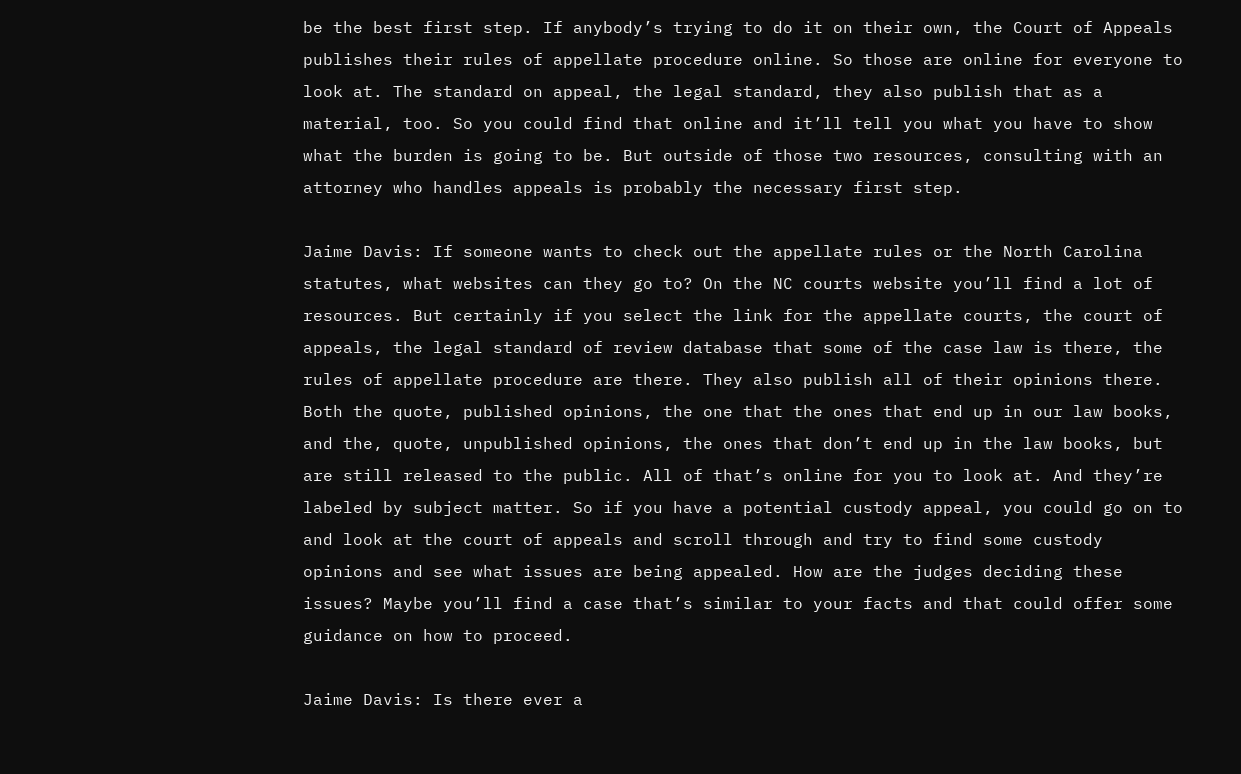be the best first step. If anybody’s trying to do it on their own, the Court of Appeals publishes their rules of appellate procedure online. So those are online for everyone to look at. The standard on appeal, the legal standard, they also publish that as a material, too. So you could find that online and it’ll tell you what you have to show what the burden is going to be. But outside of those two resources, consulting with an attorney who handles appeals is probably the necessary first step.

Jaime Davis: If someone wants to check out the appellate rules or the North Carolina statutes, what websites can they go to? On the NC courts website you’ll find a lot of resources. But certainly if you select the link for the appellate courts, the court of appeals, the legal standard of review database that some of the case law is there, the rules of appellate procedure are there. They also publish all of their opinions there. Both the quote, published opinions, the one that the ones that end up in our law books, and the, quote, unpublished opinions, the ones that don’t end up in the law books, but are still released to the public. All of that’s online for you to look at. And they’re labeled by subject matter. So if you have a potential custody appeal, you could go on to and look at the court of appeals and scroll through and try to find some custody opinions and see what issues are being appealed. How are the judges deciding these issues? Maybe you’ll find a case that’s similar to your facts and that could offer some guidance on how to proceed.

Jaime Davis: Is there ever a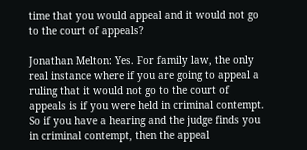time that you would appeal and it would not go to the court of appeals?

Jonathan Melton: Yes. For family law, the only real instance where if you are going to appeal a ruling that it would not go to the court of appeals is if you were held in criminal contempt. So if you have a hearing and the judge finds you in criminal contempt, then the appeal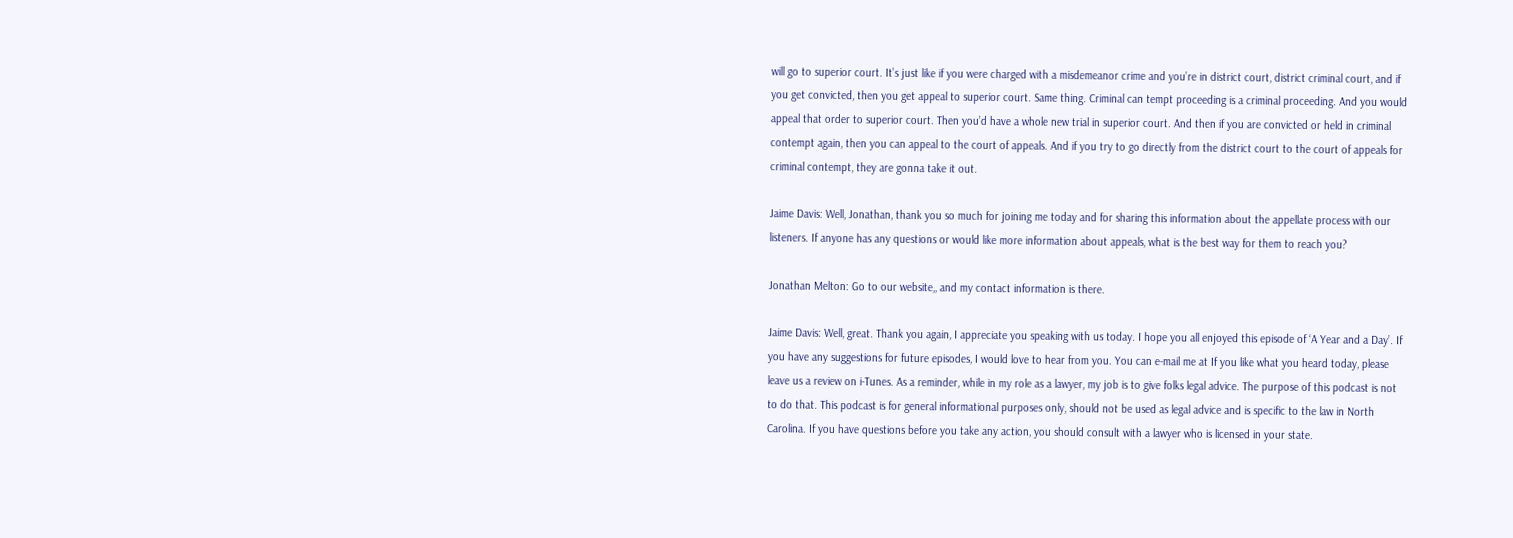will go to superior court. It’s just like if you were charged with a misdemeanor crime and you’re in district court, district criminal court, and if you get convicted, then you get appeal to superior court. Same thing. Criminal can tempt proceeding is a criminal proceeding. And you would appeal that order to superior court. Then you’d have a whole new trial in superior court. And then if you are convicted or held in criminal contempt again, then you can appeal to the court of appeals. And if you try to go directly from the district court to the court of appeals for criminal contempt, they are gonna take it out.

Jaime Davis: Well, Jonathan, thank you so much for joining me today and for sharing this information about the appellate process with our listeners. If anyone has any questions or would like more information about appeals, what is the best way for them to reach you?

Jonathan Melton: Go to our website,, and my contact information is there.

Jaime Davis: Well, great. Thank you again, I appreciate you speaking with us today. I hope you all enjoyed this episode of ‘A Year and a Day’. If you have any suggestions for future episodes, I would love to hear from you. You can e-mail me at If you like what you heard today, please leave us a review on i-Tunes. As a reminder, while in my role as a lawyer, my job is to give folks legal advice. The purpose of this podcast is not to do that. This podcast is for general informational purposes only, should not be used as legal advice and is specific to the law in North Carolina. If you have questions before you take any action, you should consult with a lawyer who is licensed in your state.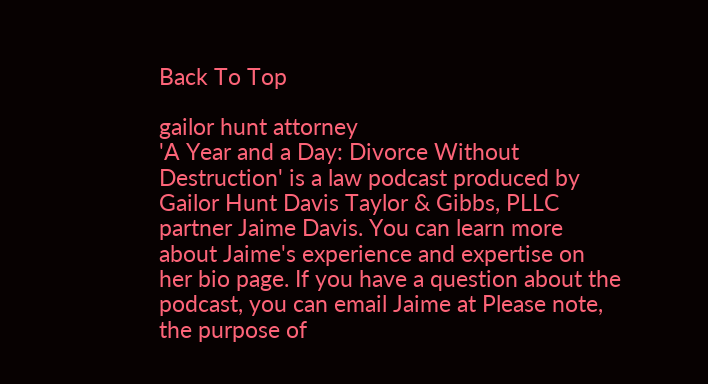Back To Top

gailor hunt attorney
'A Year and a Day: Divorce Without Destruction' is a law podcast produced by Gailor Hunt Davis Taylor & Gibbs, PLLC partner Jaime Davis. You can learn more about Jaime's experience and expertise on her bio page. If you have a question about the podcast, you can email Jaime at Please note, the purpose of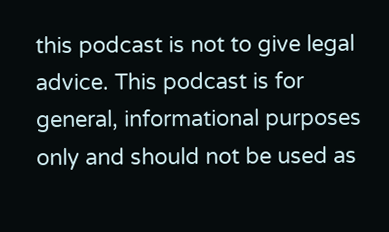this podcast is not to give legal advice. This podcast is for general, informational purposes only and should not be used as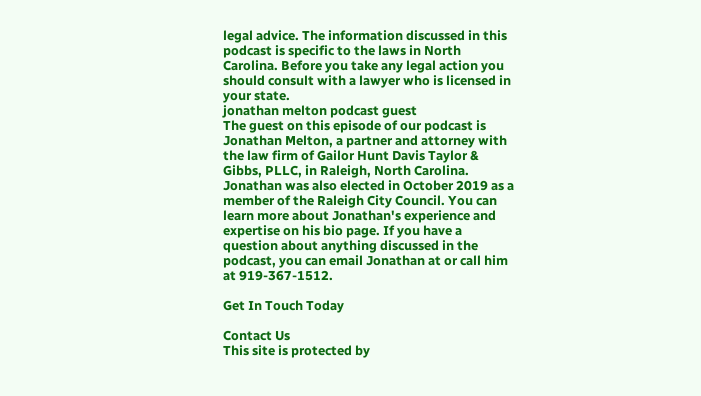legal advice. The information discussed in this podcast is specific to the laws in North Carolina. Before you take any legal action you should consult with a lawyer who is licensed in your state.
jonathan melton podcast guest
The guest on this episode of our podcast is Jonathan Melton, a partner and attorney with the law firm of Gailor Hunt Davis Taylor & Gibbs, PLLC, in Raleigh, North Carolina. Jonathan was also elected in October 2019 as a member of the Raleigh City Council. You can learn more about Jonathan's experience and expertise on his bio page. If you have a question about anything discussed in the podcast, you can email Jonathan at or call him at 919-367-1512.

Get In Touch Today

Contact Us
This site is protected by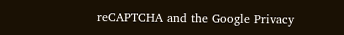reCAPTCHA and the Google Privacy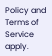Policy and Terms of Service apply.